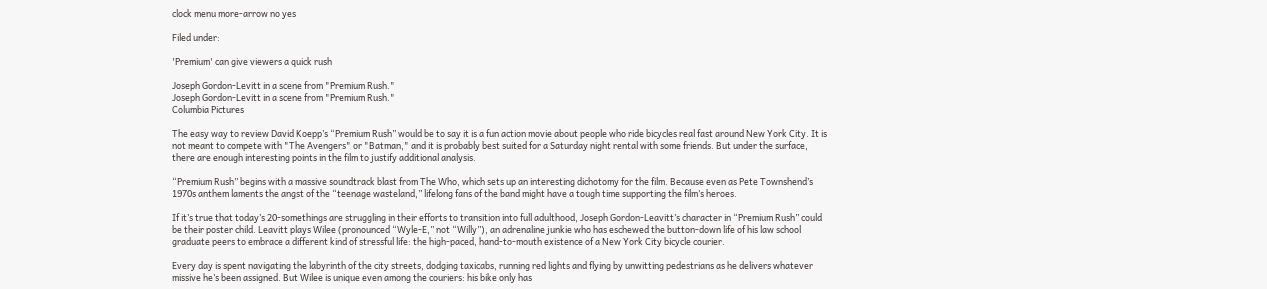clock menu more-arrow no yes

Filed under:

'Premium' can give viewers a quick rush

Joseph Gordon-Levitt in a scene from "Premium Rush."
Joseph Gordon-Levitt in a scene from "Premium Rush."
Columbia Pictures

The easy way to review David Koepp’s “Premium Rush” would be to say it is a fun action movie about people who ride bicycles real fast around New York City. It is not meant to compete with "The Avengers" or "Batman," and it is probably best suited for a Saturday night rental with some friends. But under the surface, there are enough interesting points in the film to justify additional analysis.

“Premium Rush” begins with a massive soundtrack blast from The Who, which sets up an interesting dichotomy for the film. Because even as Pete Townshend’s 1970s anthem laments the angst of the “teenage wasteland,” lifelong fans of the band might have a tough time supporting the film’s heroes.

If it’s true that today’s 20-somethings are struggling in their efforts to transition into full adulthood, Joseph Gordon-Leavitt’s character in “Premium Rush” could be their poster child. Leavitt plays Wilee (pronounced “Wyle-E,” not “Willy”), an adrenaline junkie who has eschewed the button-down life of his law school graduate peers to embrace a different kind of stressful life: the high-paced, hand-to-mouth existence of a New York City bicycle courier.

Every day is spent navigating the labyrinth of the city streets, dodging taxicabs, running red lights and flying by unwitting pedestrians as he delivers whatever missive he’s been assigned. But Wilee is unique even among the couriers: his bike only has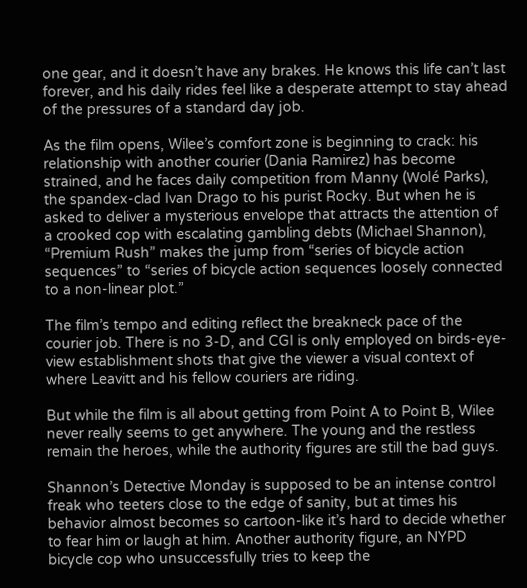one gear, and it doesn’t have any brakes. He knows this life can’t last forever, and his daily rides feel like a desperate attempt to stay ahead of the pressures of a standard day job.

As the film opens, Wilee’s comfort zone is beginning to crack: his relationship with another courier (Dania Ramirez) has become strained, and he faces daily competition from Manny (Wolé Parks), the spandex-clad Ivan Drago to his purist Rocky. But when he is asked to deliver a mysterious envelope that attracts the attention of a crooked cop with escalating gambling debts (Michael Shannon), “Premium Rush” makes the jump from “series of bicycle action sequences” to “series of bicycle action sequences loosely connected to a non-linear plot.”

The film’s tempo and editing reflect the breakneck pace of the courier job. There is no 3-D, and CGI is only employed on birds-eye-view establishment shots that give the viewer a visual context of where Leavitt and his fellow couriers are riding.

But while the film is all about getting from Point A to Point B, Wilee never really seems to get anywhere. The young and the restless remain the heroes, while the authority figures are still the bad guys.

Shannon’s Detective Monday is supposed to be an intense control freak who teeters close to the edge of sanity, but at times his behavior almost becomes so cartoon-like it’s hard to decide whether to fear him or laugh at him. Another authority figure, an NYPD bicycle cop who unsuccessfully tries to keep the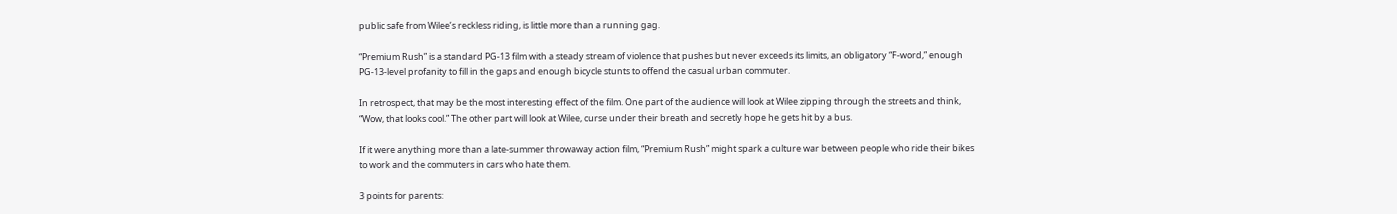public safe from Wilee’s reckless riding, is little more than a running gag.

“Premium Rush” is a standard PG-13 film with a steady stream of violence that pushes but never exceeds its limits, an obligatory “F-word,” enough PG-13-level profanity to fill in the gaps and enough bicycle stunts to offend the casual urban commuter.

In retrospect, that may be the most interesting effect of the film. One part of the audience will look at Wilee zipping through the streets and think, “Wow, that looks cool.” The other part will look at Wilee, curse under their breath and secretly hope he gets hit by a bus.

If it were anything more than a late-summer throwaway action film, “Premium Rush” might spark a culture war between people who ride their bikes to work and the commuters in cars who hate them.

3 points for parents: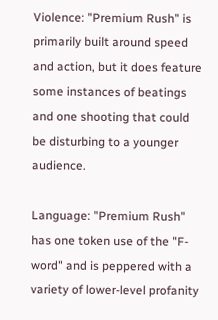Violence: "Premium Rush" is primarily built around speed and action, but it does feature some instances of beatings and one shooting that could be disturbing to a younger audience.

Language: "Premium Rush" has one token use of the "F-word" and is peppered with a variety of lower-level profanity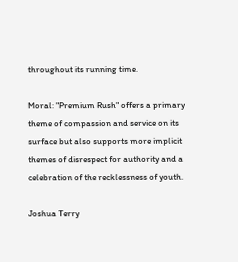throughout its running time.

Moral: "Premium Rush" offers a primary theme of compassion and service on its surface but also supports more implicit themes of disrespect for authority and a celebration of the recklessness of youth.

Joshua Terry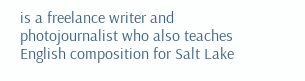is a freelance writer and photojournalist who also teaches English composition for Salt Lake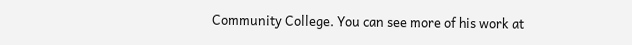Community College. You can see more of his work at